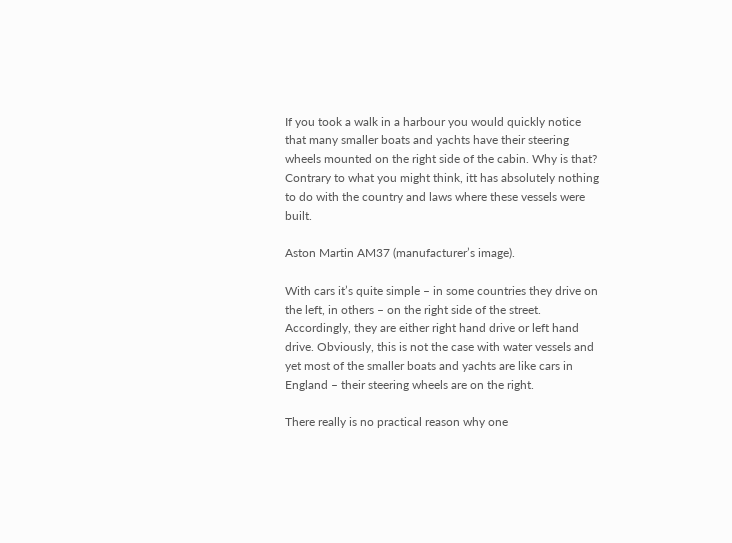If you took a walk in a harbour you would quickly notice that many smaller boats and yachts have their steering wheels mounted on the right side of the cabin. Why is that? Contrary to what you might think, itt has absolutely nothing to do with the country and laws where these vessels were built.

Aston Martin AM37 (manufacturer’s image).

With cars it’s quite simple – in some countries they drive on the left, in others – on the right side of the street. Accordingly, they are either right hand drive or left hand drive. Obviously, this is not the case with water vessels and yet most of the smaller boats and yachts are like cars in England – their steering wheels are on the right.

There really is no practical reason why one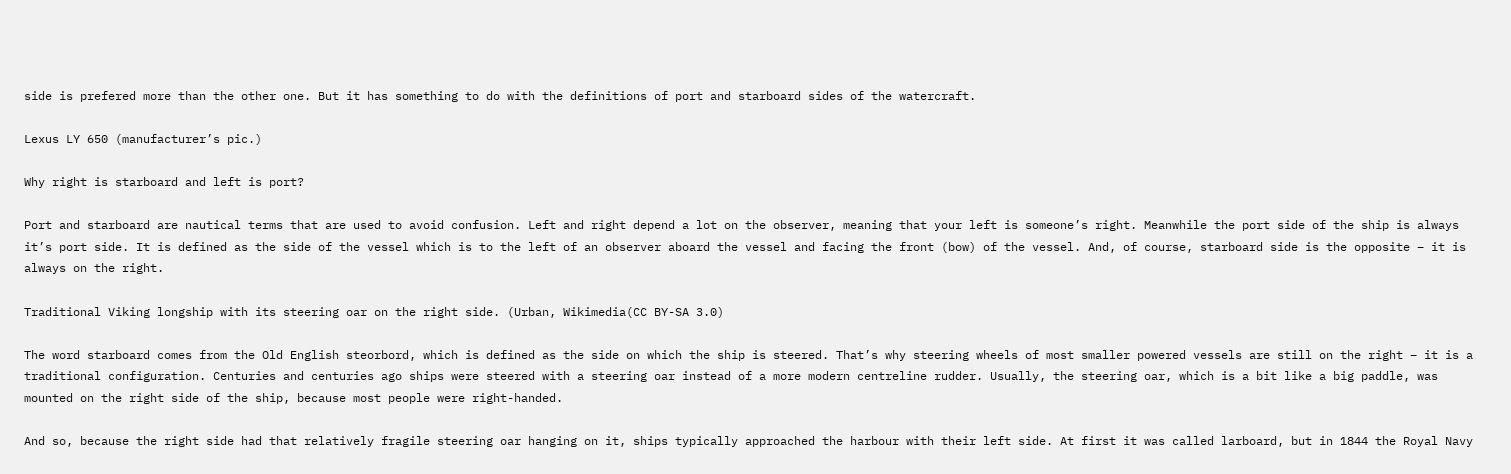side is prefered more than the other one. But it has something to do with the definitions of port and starboard sides of the watercraft.

Lexus LY 650 (manufacturer’s pic.)

Why right is starboard and left is port?

Port and starboard are nautical terms that are used to avoid confusion. Left and right depend a lot on the observer, meaning that your left is someone’s right. Meanwhile the port side of the ship is always it’s port side. It is defined as the side of the vessel which is to the left of an observer aboard the vessel and facing the front (bow) of the vessel. And, of course, starboard side is the opposite – it is always on the right.

Traditional Viking longship with its steering oar on the right side. (Urban, Wikimedia(CC BY-SA 3.0)

The word starboard comes from the Old English steorbord, which is defined as the side on which the ship is steered. That’s why steering wheels of most smaller powered vessels are still on the right – it is a traditional configuration. Centuries and centuries ago ships were steered with a steering oar instead of a more modern centreline rudder. Usually, the steering oar, which is a bit like a big paddle, was mounted on the right side of the ship, because most people were right-handed.

And so, because the right side had that relatively fragile steering oar hanging on it, ships typically approached the harbour with their left side. At first it was called larboard, but in 1844 the Royal Navy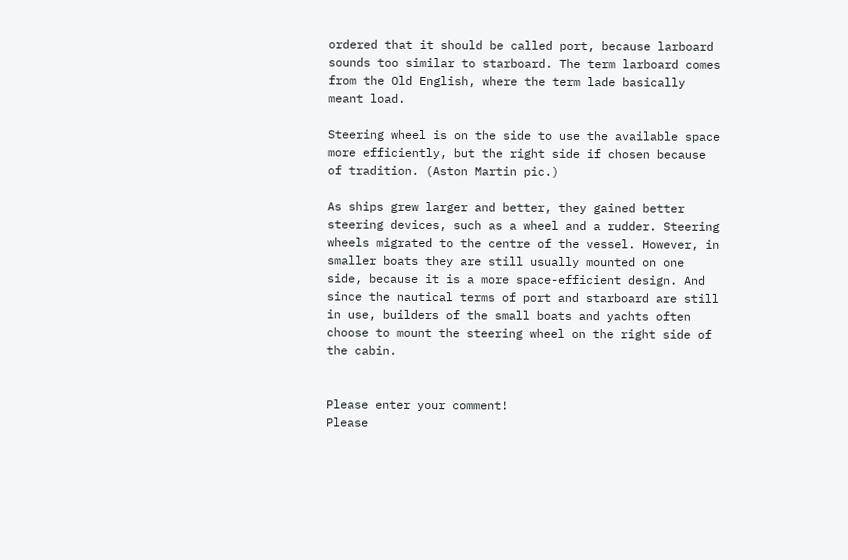ordered that it should be called port, because larboard sounds too similar to starboard. The term larboard comes from the Old English, where the term lade basically meant load.

Steering wheel is on the side to use the available space more efficiently, but the right side if chosen because of tradition. (Aston Martin pic.)

As ships grew larger and better, they gained better steering devices, such as a wheel and a rudder. Steering wheels migrated to the centre of the vessel. However, in smaller boats they are still usually mounted on one side, because it is a more space-efficient design. And since the nautical terms of port and starboard are still in use, builders of the small boats and yachts often choose to mount the steering wheel on the right side of the cabin.


Please enter your comment!
Please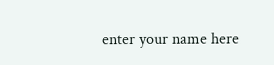enter your name here